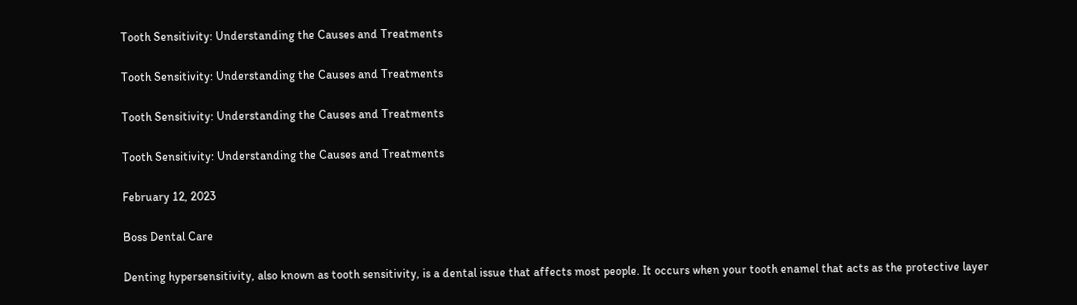Tooth Sensitivity: Understanding the Causes and Treatments

Tooth Sensitivity: Understanding the Causes and Treatments

Tooth Sensitivity: Understanding the Causes and Treatments

Tooth Sensitivity: Understanding the Causes and Treatments

February 12, 2023

Boss Dental Care

Denting hypersensitivity, also known as tooth sensitivity, is a dental issue that affects most people. It occurs when your tooth enamel that acts as the protective layer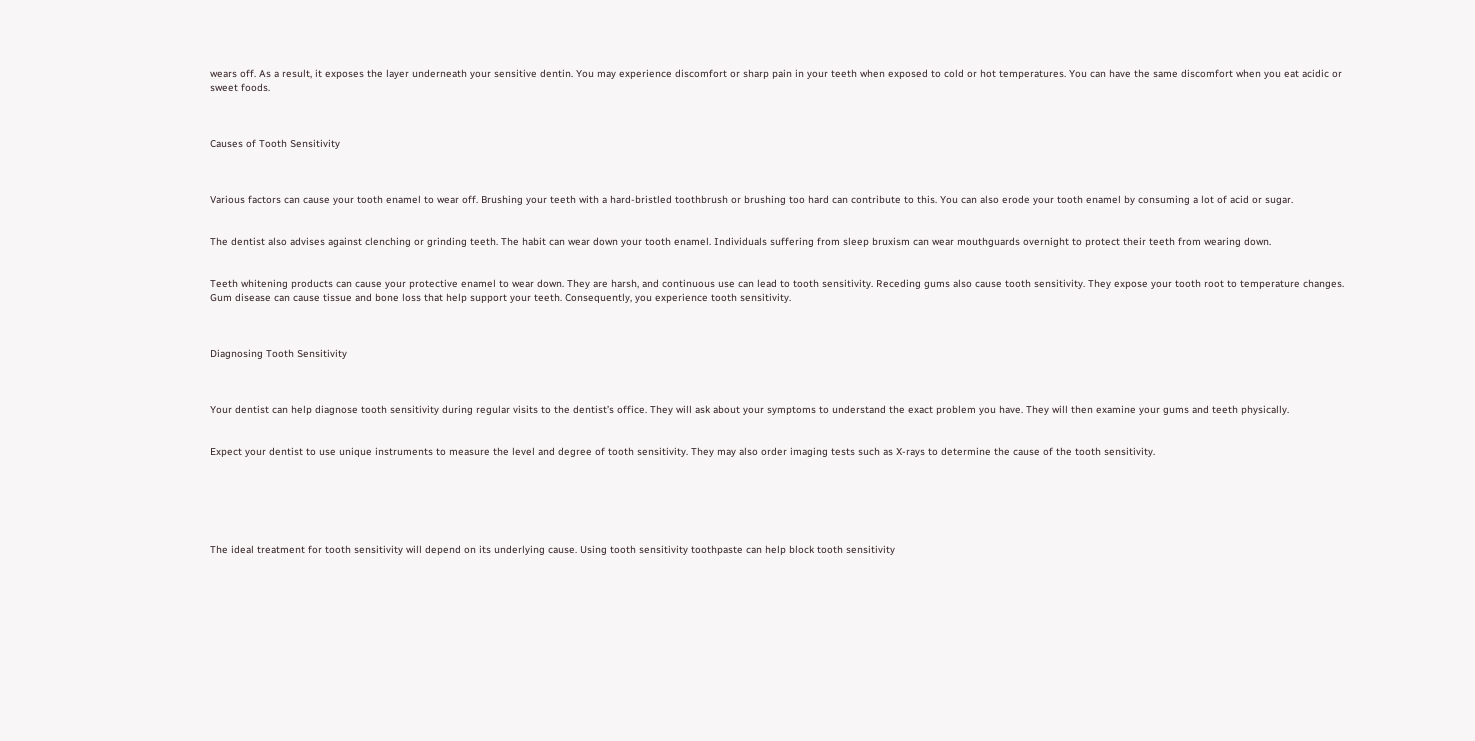wears off. As a result, it exposes the layer underneath your sensitive dentin. You may experience discomfort or sharp pain in your teeth when exposed to cold or hot temperatures. You can have the same discomfort when you eat acidic or sweet foods.



Causes of Tooth Sensitivity



Various factors can cause your tooth enamel to wear off. Brushing your teeth with a hard-bristled toothbrush or brushing too hard can contribute to this. You can also erode your tooth enamel by consuming a lot of acid or sugar.


The dentist also advises against clenching or grinding teeth. The habit can wear down your tooth enamel. Individuals suffering from sleep bruxism can wear mouthguards overnight to protect their teeth from wearing down.


Teeth whitening products can cause your protective enamel to wear down. They are harsh, and continuous use can lead to tooth sensitivity. Receding gums also cause tooth sensitivity. They expose your tooth root to temperature changes. Gum disease can cause tissue and bone loss that help support your teeth. Consequently, you experience tooth sensitivity.



Diagnosing Tooth Sensitivity



Your dentist can help diagnose tooth sensitivity during regular visits to the dentist’s office. They will ask about your symptoms to understand the exact problem you have. They will then examine your gums and teeth physically.


Expect your dentist to use unique instruments to measure the level and degree of tooth sensitivity. They may also order imaging tests such as X-rays to determine the cause of the tooth sensitivity.






The ideal treatment for tooth sensitivity will depend on its underlying cause. Using tooth sensitivity toothpaste can help block tooth sensitivity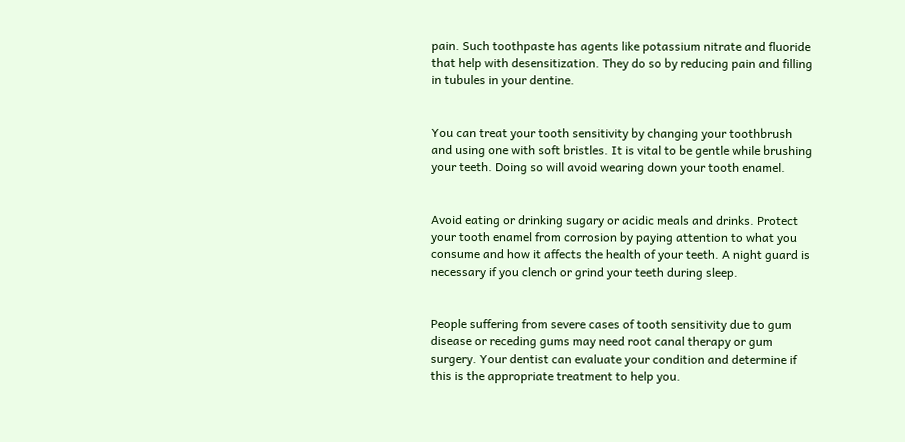pain. Such toothpaste has agents like potassium nitrate and fluoride that help with desensitization. They do so by reducing pain and filling in tubules in your dentine.


You can treat your tooth sensitivity by changing your toothbrush and using one with soft bristles. It is vital to be gentle while brushing your teeth. Doing so will avoid wearing down your tooth enamel.


Avoid eating or drinking sugary or acidic meals and drinks. Protect your tooth enamel from corrosion by paying attention to what you consume and how it affects the health of your teeth. A night guard is necessary if you clench or grind your teeth during sleep.


People suffering from severe cases of tooth sensitivity due to gum disease or receding gums may need root canal therapy or gum surgery. Your dentist can evaluate your condition and determine if this is the appropriate treatment to help you.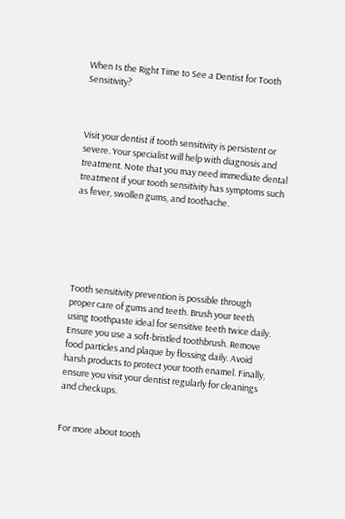When Is the Right Time to See a Dentist for Tooth Sensitivity?



Visit your dentist if tooth sensitivity is persistent or severe. Your specialist will help with diagnosis and treatment. Note that you may need immediate dental treatment if your tooth sensitivity has symptoms such as fever, swollen gums, and toothache.






Tooth sensitivity prevention is possible through proper care of gums and teeth. Brush your teeth using toothpaste ideal for sensitive teeth twice daily. Ensure you use a soft-bristled toothbrush. Remove food particles and plaque by flossing daily. Avoid harsh products to protect your tooth enamel. Finally, ensure you visit your dentist regularly for cleanings and checkups.


For more about tooth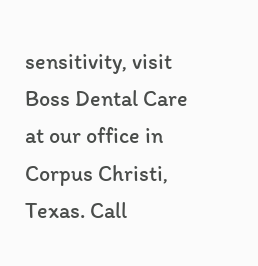sensitivity, visit Boss Dental Care at our office in Corpus Christi, Texas. Call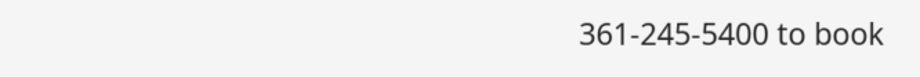361-245-5400 to book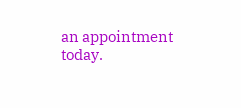an appointment today.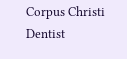Corpus Christi Dentist